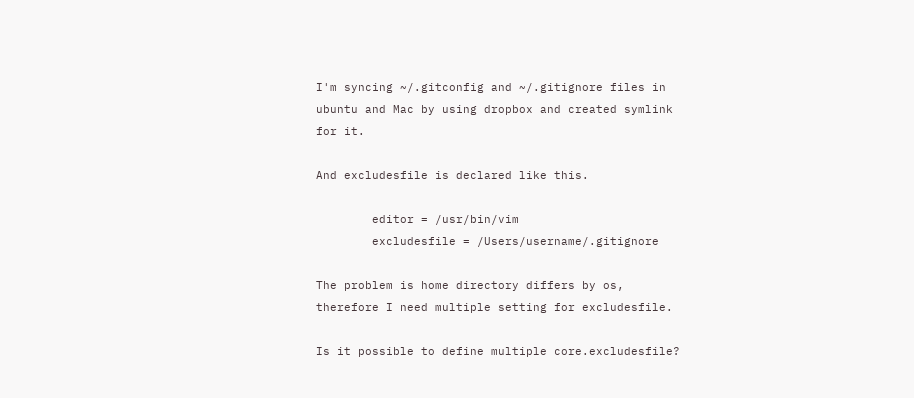I'm syncing ~/.gitconfig and ~/.gitignore files in ubuntu and Mac by using dropbox and created symlink for it.

And excludesfile is declared like this.

        editor = /usr/bin/vim
        excludesfile = /Users/username/.gitignore

The problem is home directory differs by os, therefore I need multiple setting for excludesfile.

Is it possible to define multiple core.excludesfile?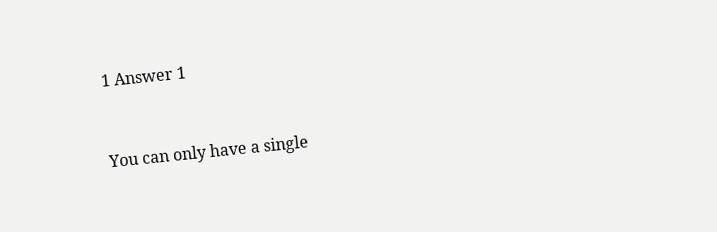1 Answer 1


You can only have a single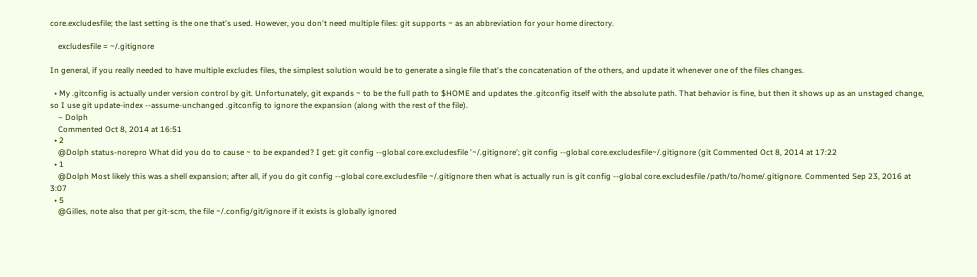core.excludesfile; the last setting is the one that's used. However, you don't need multiple files: git supports ~ as an abbreviation for your home directory.

    excludesfile = ~/.gitignore

In general, if you really needed to have multiple excludes files, the simplest solution would be to generate a single file that's the concatenation of the others, and update it whenever one of the files changes.

  • My .gitconfig is actually under version control by git. Unfortunately, git expands ~ to be the full path to $HOME and updates the .gitconfig itself with the absolute path. That behavior is fine, but then it shows up as an unstaged change, so I use git update-index --assume-unchanged .gitconfig to ignore the expansion (along with the rest of the file).
    – Dolph
    Commented Oct 8, 2014 at 16:51
  • 2
    @Dolph status-norepro What did you do to cause ~ to be expanded? I get: git config --global core.excludesfile '~/.gitignore'; git config --global core.excludesfile~/.gitignore (git Commented Oct 8, 2014 at 17:22
  • 1
    @Dolph Most likely this was a shell expansion; after all, if you do git config --global core.excludesfile ~/.gitignore then what is actually run is git config --global core.excludesfile /path/to/home/.gitignore. Commented Sep 23, 2016 at 3:07
  • 5
    @Gilles, note also that per git-scm, the file ~/.config/git/ignore if it exists is globally ignored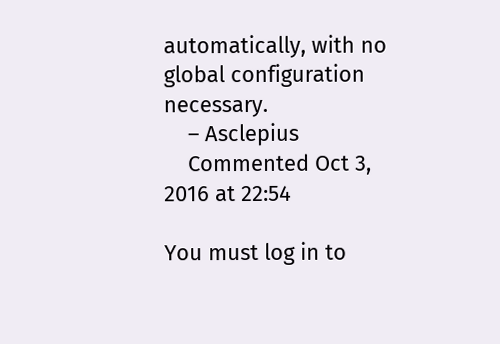automatically, with no global configuration necessary.
    – Asclepius
    Commented Oct 3, 2016 at 22:54

You must log in to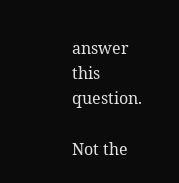answer this question.

Not the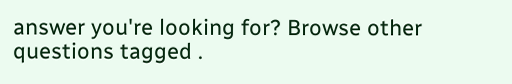answer you're looking for? Browse other questions tagged .